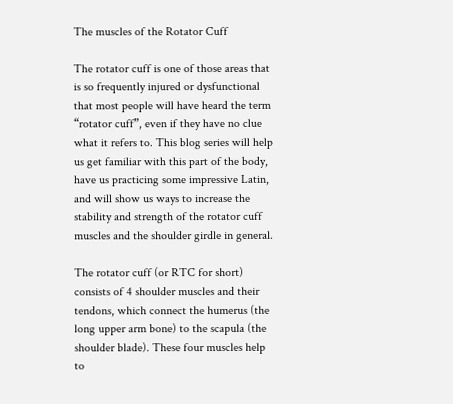The muscles of the Rotator Cuff

The rotator cuff is one of those areas that is so frequently injured or dysfunctional that most people will have heard the term “rotator cuff”, even if they have no clue what it refers to. This blog series will help us get familiar with this part of the body, have us practicing some impressive Latin, and will show us ways to increase the stability and strength of the rotator cuff muscles and the shoulder girdle in general.

The rotator cuff (or RTC for short) consists of 4 shoulder muscles and their tendons, which connect the humerus (the long upper arm bone) to the scapula (the shoulder blade). These four muscles help to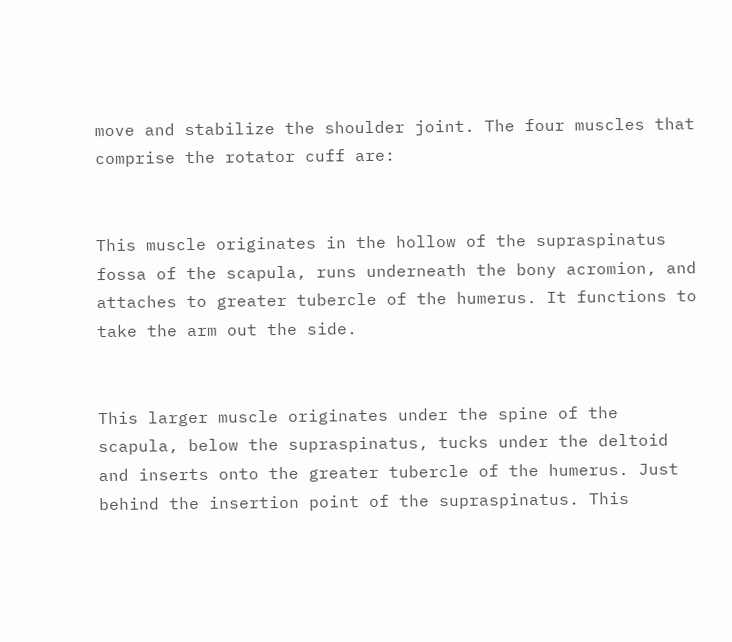move and stabilize the shoulder joint. The four muscles that comprise the rotator cuff are:


This muscle originates in the hollow of the supraspinatus fossa of the scapula, runs underneath the bony acromion, and attaches to greater tubercle of the humerus. It functions to take the arm out the side.


This larger muscle originates under the spine of the scapula, below the supraspinatus, tucks under the deltoid and inserts onto the greater tubercle of the humerus. Just behind the insertion point of the supraspinatus. This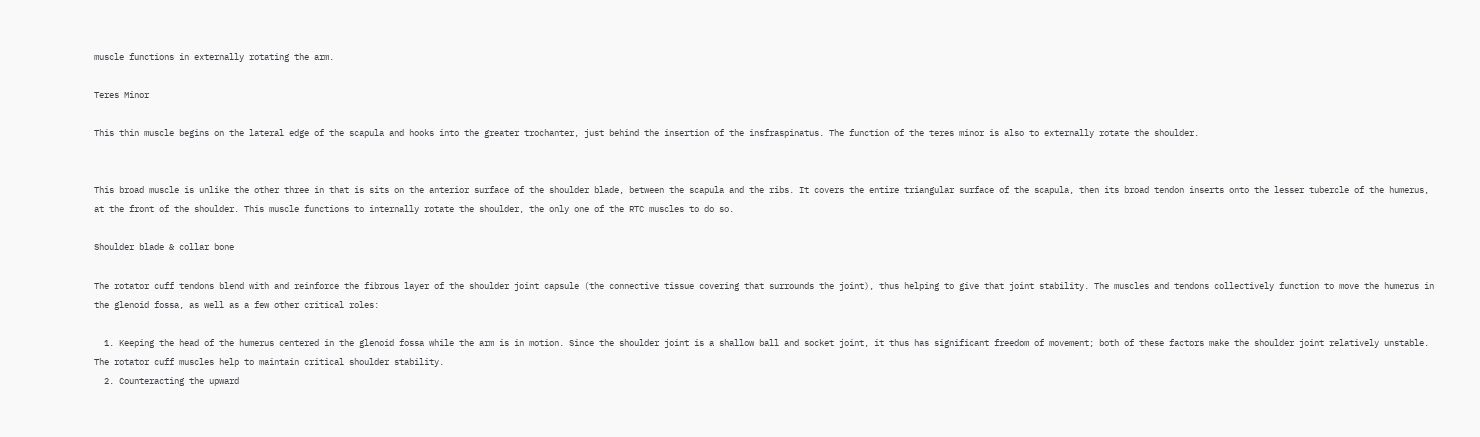muscle functions in externally rotating the arm.

Teres Minor

This thin muscle begins on the lateral edge of the scapula and hooks into the greater trochanter, just behind the insertion of the insfraspinatus. The function of the teres minor is also to externally rotate the shoulder.


This broad muscle is unlike the other three in that is sits on the anterior surface of the shoulder blade, between the scapula and the ribs. It covers the entire triangular surface of the scapula, then its broad tendon inserts onto the lesser tubercle of the humerus, at the front of the shoulder. This muscle functions to internally rotate the shoulder, the only one of the RTC muscles to do so.

Shoulder blade & collar bone

The rotator cuff tendons blend with and reinforce the fibrous layer of the shoulder joint capsule (the connective tissue covering that surrounds the joint), thus helping to give that joint stability. The muscles and tendons collectively function to move the humerus in the glenoid fossa, as well as a few other critical roles:

  1. Keeping the head of the humerus centered in the glenoid fossa while the arm is in motion. Since the shoulder joint is a shallow ball and socket joint, it thus has significant freedom of movement; both of these factors make the shoulder joint relatively unstable. The rotator cuff muscles help to maintain critical shoulder stability.
  2. Counteracting the upward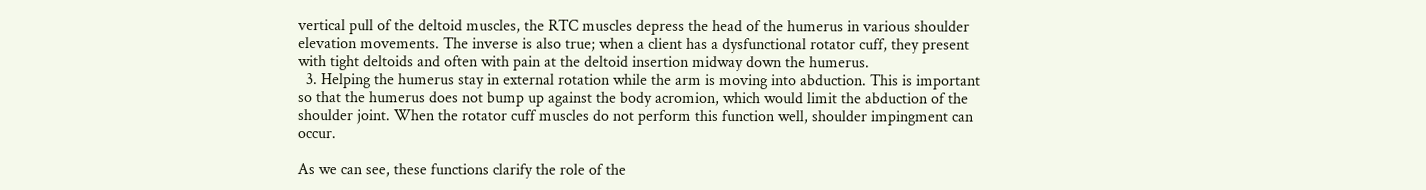vertical pull of the deltoid muscles, the RTC muscles depress the head of the humerus in various shoulder elevation movements. The inverse is also true; when a client has a dysfunctional rotator cuff, they present with tight deltoids and often with pain at the deltoid insertion midway down the humerus.
  3. Helping the humerus stay in external rotation while the arm is moving into abduction. This is important so that the humerus does not bump up against the body acromion, which would limit the abduction of the shoulder joint. When the rotator cuff muscles do not perform this function well, shoulder impingment can occur.

As we can see, these functions clarify the role of the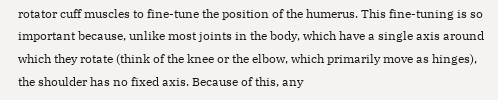rotator cuff muscles to fine-tune the position of the humerus. This fine-tuning is so important because, unlike most joints in the body, which have a single axis around which they rotate (think of the knee or the elbow, which primarily move as hinges), the shoulder has no fixed axis. Because of this, any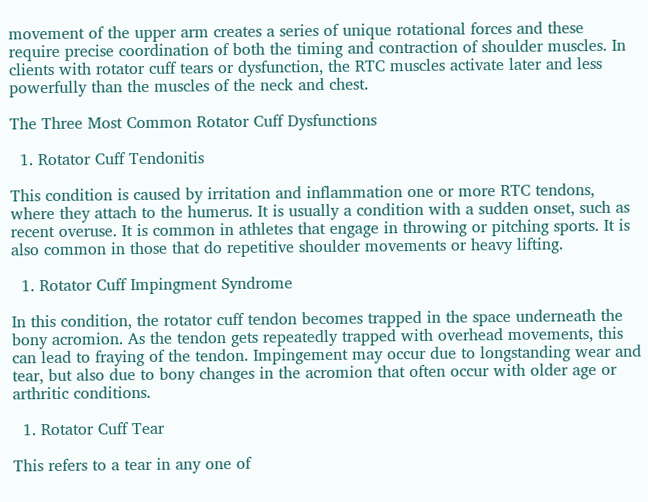movement of the upper arm creates a series of unique rotational forces and these require precise coordination of both the timing and contraction of shoulder muscles. In clients with rotator cuff tears or dysfunction, the RTC muscles activate later and less powerfully than the muscles of the neck and chest.

The Three Most Common Rotator Cuff Dysfunctions

  1. Rotator Cuff Tendonitis

This condition is caused by irritation and inflammation one or more RTC tendons, where they attach to the humerus. It is usually a condition with a sudden onset, such as recent overuse. It is common in athletes that engage in throwing or pitching sports. It is also common in those that do repetitive shoulder movements or heavy lifting.

  1. Rotator Cuff Impingment Syndrome

In this condition, the rotator cuff tendon becomes trapped in the space underneath the bony acromion. As the tendon gets repeatedly trapped with overhead movements, this can lead to fraying of the tendon. Impingement may occur due to longstanding wear and tear, but also due to bony changes in the acromion that often occur with older age or arthritic conditions.

  1. Rotator Cuff Tear

This refers to a tear in any one of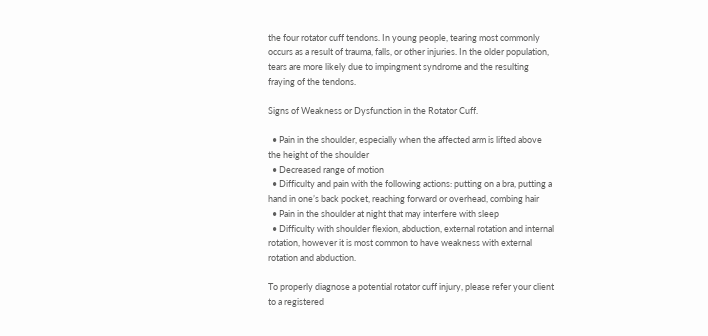the four rotator cuff tendons. In young people, tearing most commonly occurs as a result of trauma, falls, or other injuries. In the older population, tears are more likely due to impingment syndrome and the resulting fraying of the tendons.

Signs of Weakness or Dysfunction in the Rotator Cuff.

  • Pain in the shoulder, especially when the affected arm is lifted above the height of the shoulder
  • Decreased range of motion
  • Difficulty and pain with the following actions: putting on a bra, putting a hand in one’s back pocket, reaching forward or overhead, combing hair
  • Pain in the shoulder at night that may interfere with sleep
  • Difficulty with shoulder flexion, abduction, external rotation and internal rotation, however it is most common to have weakness with external rotation and abduction.

To properly diagnose a potential rotator cuff injury, please refer your client to a registered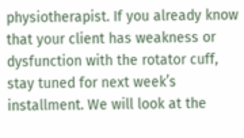physiotherapist. If you already know that your client has weakness or dysfunction with the rotator cuff, stay tuned for next week’s installment. We will look at the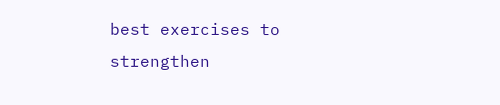best exercises to strengthen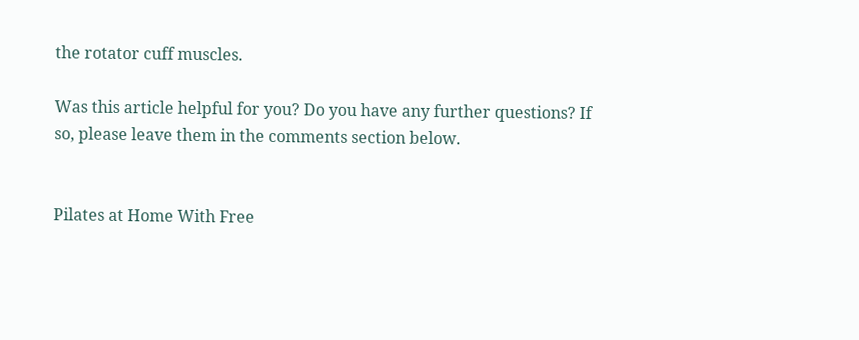the rotator cuff muscles.

Was this article helpful for you? Do you have any further questions? If so, please leave them in the comments section below.


Pilates at Home With Free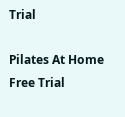Trial

Pilates At Home Free Trial